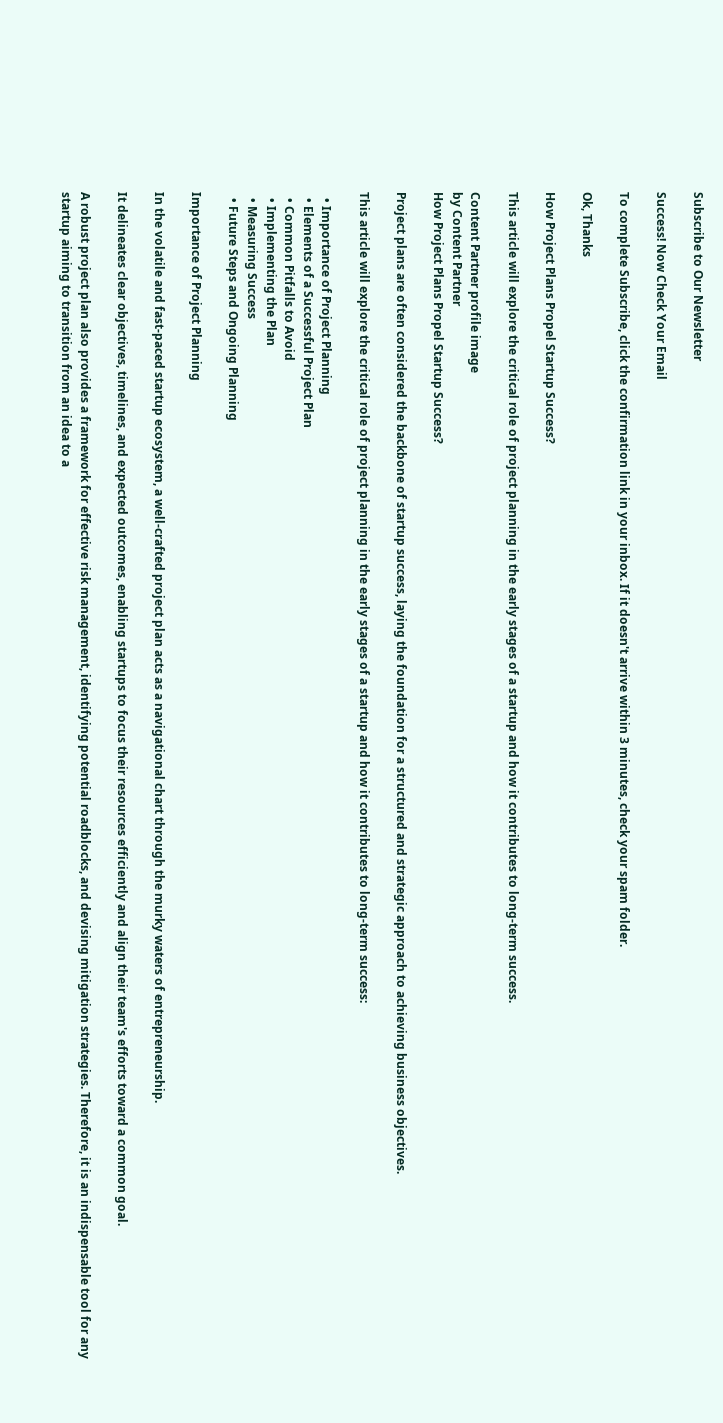Subscribe to Our Newsletter

Success! Now Check Your Email

To complete Subscribe, click the confirmation link in your inbox. If it doesn't arrive within 3 minutes, check your spam folder.

Ok, Thanks

How Project Plans Propel Startup Success?

This article will explore the critical role of project planning in the early stages of a startup and how it contributes to long-term success.

Content Partner profile image
by Content Partner
How Project Plans Propel Startup Success?

Project plans are often considered the backbone of startup success, laying the foundation for a structured and strategic approach to achieving business objectives.

This article will explore the critical role of project planning in the early stages of a startup and how it contributes to long-term success:

  • Importance of Project Planning
  • Elements of a Successful Project Plan
  • Common Pitfalls to Avoid
  • Implementing the Plan
  • Measuring Success
  • Future Steps and Ongoing Planning

Importance of Project Planning

In the volatile and fast-paced startup ecosystem, a well-crafted project plan acts as a navigational chart through the murky waters of entrepreneurship.

It delineates clear objectives, timelines, and expected outcomes, enabling startups to focus their resources efficiently and align their team's efforts toward a common goal.

A robust project plan also provides a framework for effective risk management, identifying potential roadblocks, and devising mitigation strategies. Therefore, it is an indispensable tool for any startup aiming to transition from an idea to a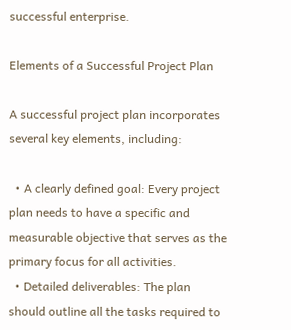successful enterprise.

Elements of a Successful Project Plan

A successful project plan incorporates several key elements, including:

  • A clearly defined goal: Every project plan needs to have a specific and measurable objective that serves as the primary focus for all activities.
  • Detailed deliverables: The plan should outline all the tasks required to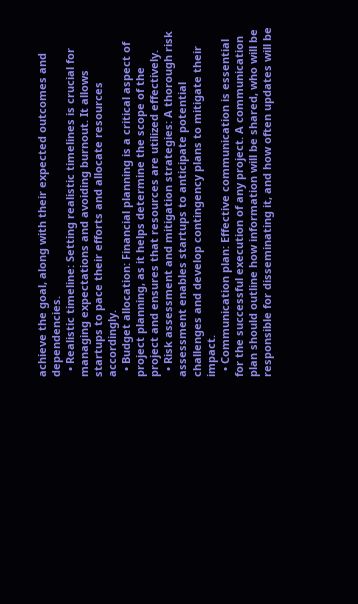achieve the goal, along with their expected outcomes and dependencies.
  • Realistic timeline: Setting realistic timelines is crucial for managing expectations and avoiding burnout. It allows startups to pace their efforts and allocate resources accordingly.
  • Budget allocation: Financial planning is a critical aspect of project planning, as it helps determine the scope of the project and ensures that resources are utilized effectively.
  • Risk assessment and mitigation strategies: A thorough risk assessment enables startups to anticipate potential challenges and develop contingency plans to mitigate their impact.
  • Communication plan: Effective communication is essential for the successful execution of any project. A communication plan should outline how information will be shared, who will be responsible for disseminating it, and how often updates will be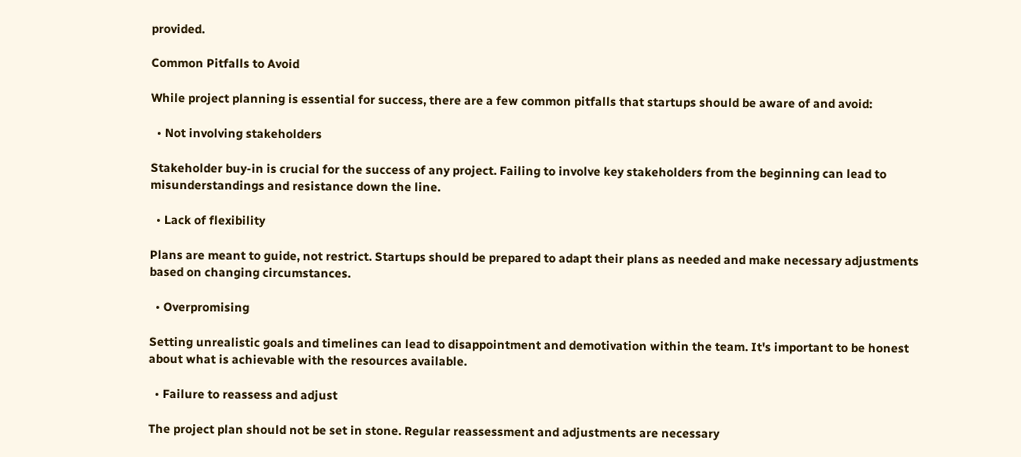provided.

Common Pitfalls to Avoid

While project planning is essential for success, there are a few common pitfalls that startups should be aware of and avoid:

  • Not involving stakeholders

Stakeholder buy-in is crucial for the success of any project. Failing to involve key stakeholders from the beginning can lead to misunderstandings and resistance down the line.

  • Lack of flexibility

Plans are meant to guide, not restrict. Startups should be prepared to adapt their plans as needed and make necessary adjustments based on changing circumstances.

  • Overpromising

Setting unrealistic goals and timelines can lead to disappointment and demotivation within the team. It's important to be honest about what is achievable with the resources available.

  • Failure to reassess and adjust

The project plan should not be set in stone. Regular reassessment and adjustments are necessary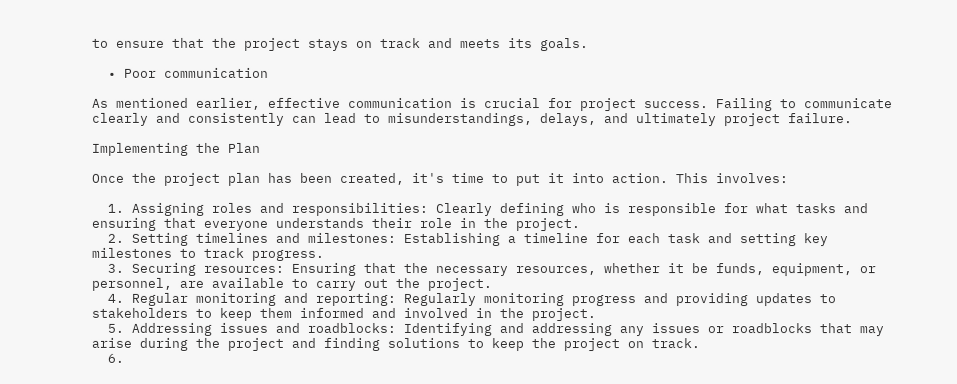to ensure that the project stays on track and meets its goals.

  • Poor communication

As mentioned earlier, effective communication is crucial for project success. Failing to communicate clearly and consistently can lead to misunderstandings, delays, and ultimately project failure.

Implementing the Plan

Once the project plan has been created, it's time to put it into action. This involves:

  1. Assigning roles and responsibilities: Clearly defining who is responsible for what tasks and ensuring that everyone understands their role in the project.
  2. Setting timelines and milestones: Establishing a timeline for each task and setting key milestones to track progress.
  3. Securing resources: Ensuring that the necessary resources, whether it be funds, equipment, or personnel, are available to carry out the project.
  4. Regular monitoring and reporting: Regularly monitoring progress and providing updates to stakeholders to keep them informed and involved in the project.
  5. Addressing issues and roadblocks: Identifying and addressing any issues or roadblocks that may arise during the project and finding solutions to keep the project on track.
  6.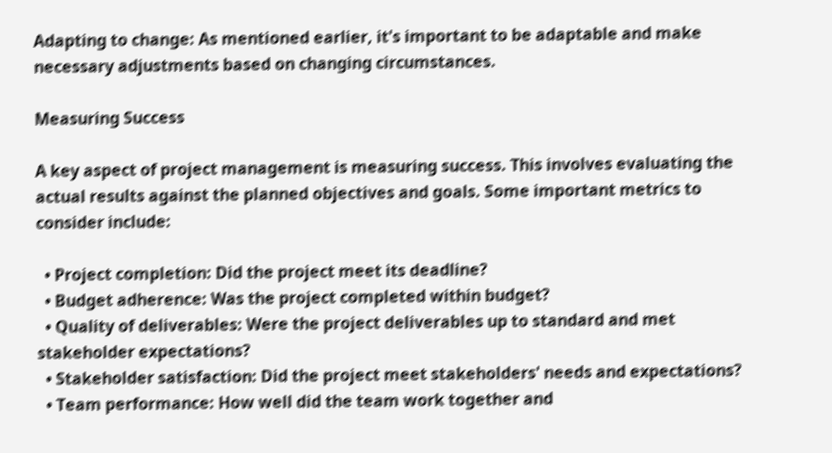Adapting to change: As mentioned earlier, it's important to be adaptable and make necessary adjustments based on changing circumstances.

Measuring Success

A key aspect of project management is measuring success. This involves evaluating the actual results against the planned objectives and goals. Some important metrics to consider include:

  • Project completion: Did the project meet its deadline?
  • Budget adherence: Was the project completed within budget?
  • Quality of deliverables: Were the project deliverables up to standard and met stakeholder expectations?
  • Stakeholder satisfaction: Did the project meet stakeholders' needs and expectations?
  • Team performance: How well did the team work together and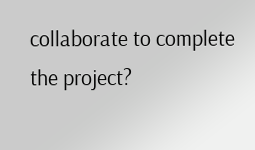collaborate to complete the project?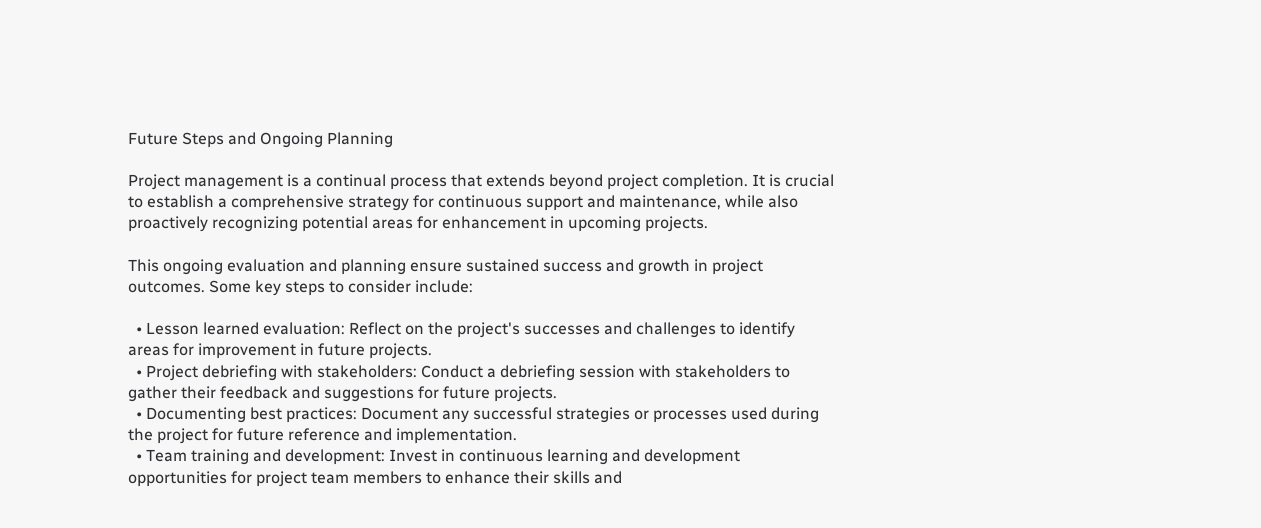Future Steps and Ongoing Planning

Project management is a continual process that extends beyond project completion. It is crucial to establish a comprehensive strategy for continuous support and maintenance, while also proactively recognizing potential areas for enhancement in upcoming projects.

This ongoing evaluation and planning ensure sustained success and growth in project outcomes. Some key steps to consider include:

  • Lesson learned evaluation: Reflect on the project's successes and challenges to identify areas for improvement in future projects.
  • Project debriefing with stakeholders: Conduct a debriefing session with stakeholders to gather their feedback and suggestions for future projects.
  • Documenting best practices: Document any successful strategies or processes used during the project for future reference and implementation.
  • Team training and development: Invest in continuous learning and development opportunities for project team members to enhance their skills and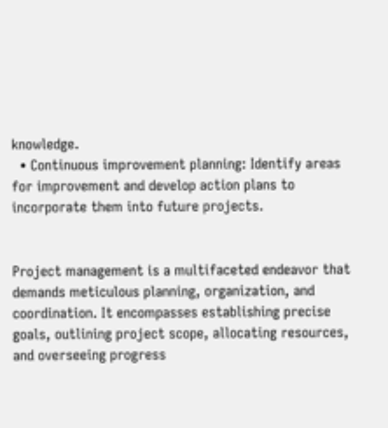knowledge.
  • Continuous improvement planning: Identify areas for improvement and develop action plans to incorporate them into future projects.


Project management is a multifaceted endeavor that demands meticulous planning, organization, and coordination. It encompasses establishing precise goals, outlining project scope, allocating resources, and overseeing progress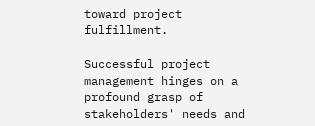toward project fulfillment.

Successful project management hinges on a profound grasp of stakeholders' needs and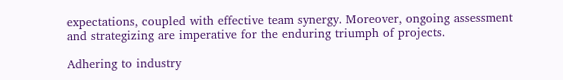expectations, coupled with effective team synergy. Moreover, ongoing assessment and strategizing are imperative for the enduring triumph of projects.

Adhering to industry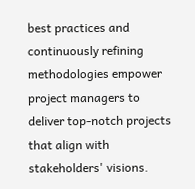best practices and continuously refining methodologies empower project managers to deliver top-notch projects that align with stakeholders' visions.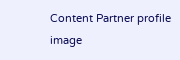Content Partner profile image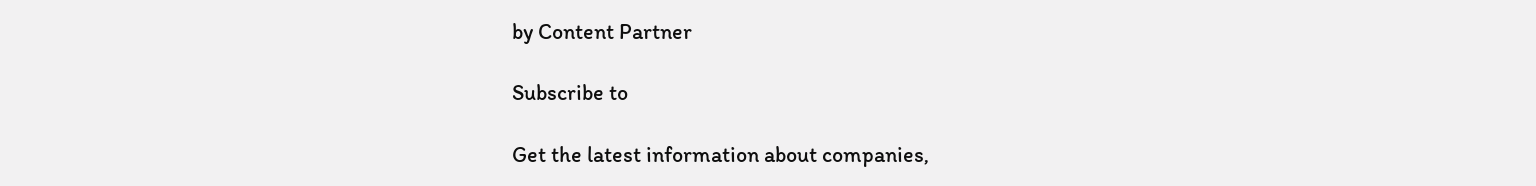by Content Partner

Subscribe to

Get the latest information about companies,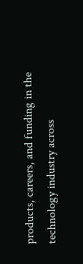products, careers, and funding in the technology industry across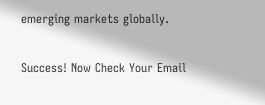emerging markets globally.

Success! Now Check Your Email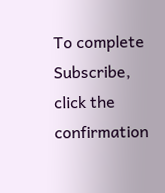To complete Subscribe, click the confirmation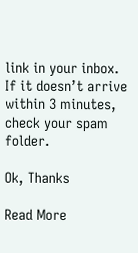link in your inbox. If it doesn’t arrive within 3 minutes, check your spam folder.

Ok, Thanks

Read More